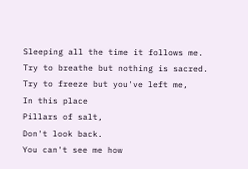Sleeping all the time it follows me.
Try to breathe but nothing is sacred.
Try to freeze but you've left me,
In this place
Pillars of salt,
Don't look back.
You can't see me how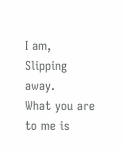I am,
Slipping away.
What you are to me is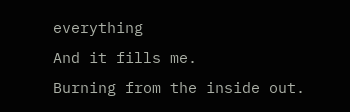everything
And it fills me.
Burning from the inside out.